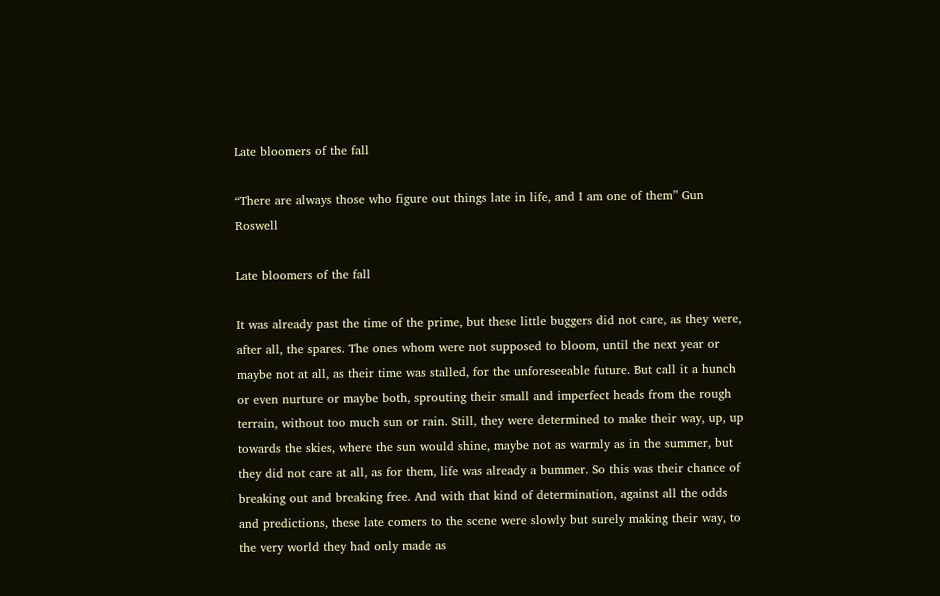Late bloomers of the fall

“There are always those who figure out things late in life, and I am one of them” Gun Roswell

Late bloomers of the fall

It was already past the time of the prime, but these little buggers did not care, as they were, after all, the spares. The ones whom were not supposed to bloom, until the next year or maybe not at all, as their time was stalled, for the unforeseeable future. But call it a hunch or even nurture or maybe both, sprouting their small and imperfect heads from the rough terrain, without too much sun or rain. Still, they were determined to make their way, up, up towards the skies, where the sun would shine, maybe not as warmly as in the summer, but they did not care at all, as for them, life was already a bummer. So this was their chance of breaking out and breaking free. And with that kind of determination, against all the odds and predictions, these late comers to the scene were slowly but surely making their way, to the very world they had only made as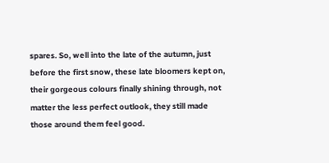spares. So, well into the late of the autumn, just before the first snow, these late bloomers kept on, their gorgeous colours finally shining through, not matter the less perfect outlook, they still made those around them feel good.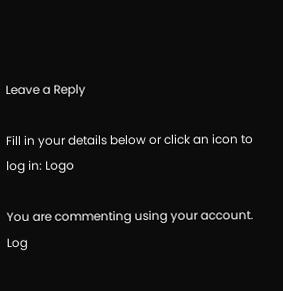Leave a Reply

Fill in your details below or click an icon to log in: Logo

You are commenting using your account. Log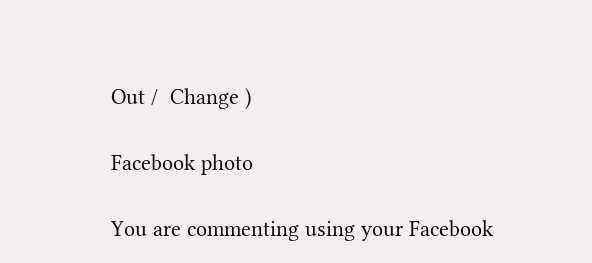Out /  Change )

Facebook photo

You are commenting using your Facebook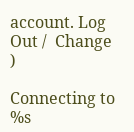account. Log Out /  Change )

Connecting to %s